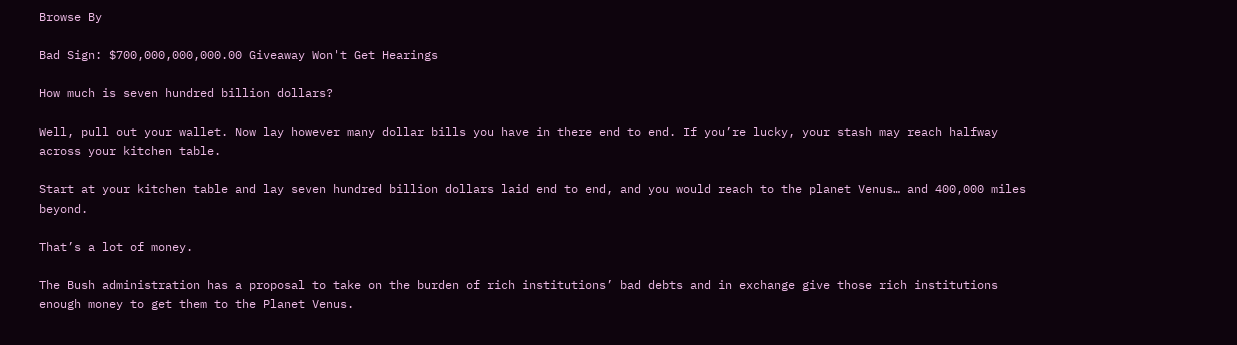Browse By

Bad Sign: $700,000,000,000.00 Giveaway Won't Get Hearings

How much is seven hundred billion dollars?

Well, pull out your wallet. Now lay however many dollar bills you have in there end to end. If you’re lucky, your stash may reach halfway across your kitchen table.

Start at your kitchen table and lay seven hundred billion dollars laid end to end, and you would reach to the planet Venus… and 400,000 miles beyond.

That’s a lot of money.

The Bush administration has a proposal to take on the burden of rich institutions’ bad debts and in exchange give those rich institutions enough money to get them to the Planet Venus.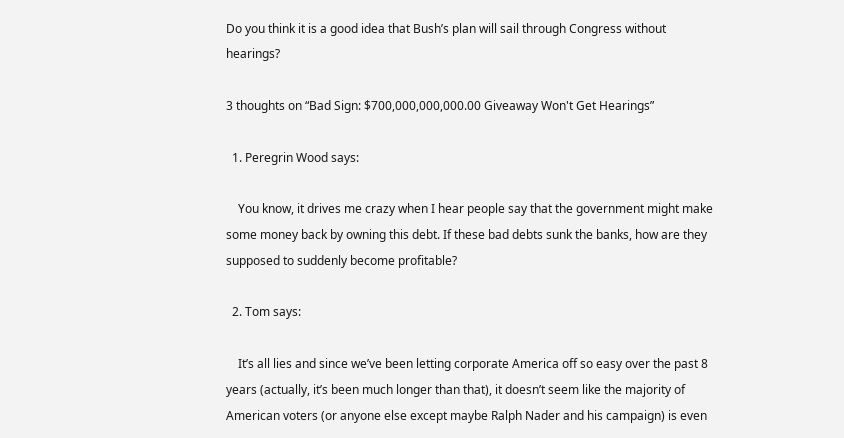Do you think it is a good idea that Bush’s plan will sail through Congress without hearings?

3 thoughts on “Bad Sign: $700,000,000,000.00 Giveaway Won't Get Hearings”

  1. Peregrin Wood says:

    You know, it drives me crazy when I hear people say that the government might make some money back by owning this debt. If these bad debts sunk the banks, how are they supposed to suddenly become profitable?

  2. Tom says:

    It’s all lies and since we’ve been letting corporate America off so easy over the past 8 years (actually, it’s been much longer than that), it doesn’t seem like the majority of American voters (or anyone else except maybe Ralph Nader and his campaign) is even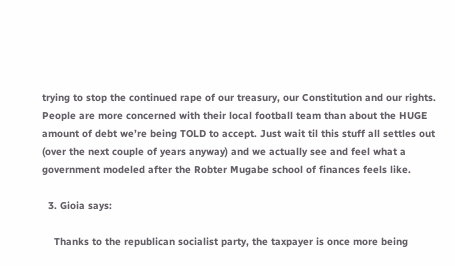trying to stop the continued rape of our treasury, our Constitution and our rights. People are more concerned with their local football team than about the HUGE amount of debt we’re being TOLD to accept. Just wait til this stuff all settles out (over the next couple of years anyway) and we actually see and feel what a government modeled after the Robter Mugabe school of finances feels like.

  3. Gioia says:

    Thanks to the republican socialist party, the taxpayer is once more being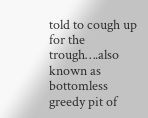told to cough up for the trough….also known as bottomless greedy pit of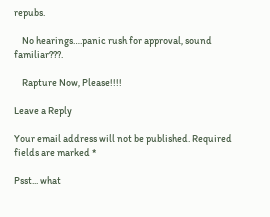repubs.

    No hearings….panic rush for approval, sound familiar???.

    Rapture Now, Please!!!!

Leave a Reply

Your email address will not be published. Required fields are marked *

Psst... what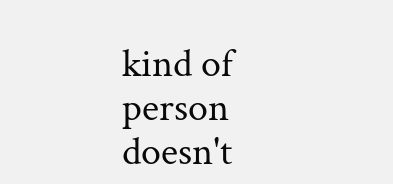kind of person doesn't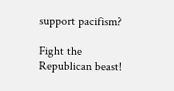support pacifism?

Fight the Republican beast!